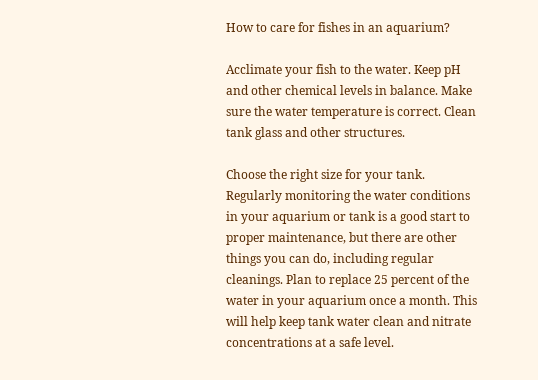How to care for fishes in an aquarium?

Acclimate your fish to the water. Keep pH and other chemical levels in balance. Make sure the water temperature is correct. Clean tank glass and other structures.

Choose the right size for your tank. Regularly monitoring the water conditions in your aquarium or tank is a good start to proper maintenance, but there are other things you can do, including regular cleanings. Plan to replace 25 percent of the water in your aquarium once a month. This will help keep tank water clean and nitrate concentrations at a safe level.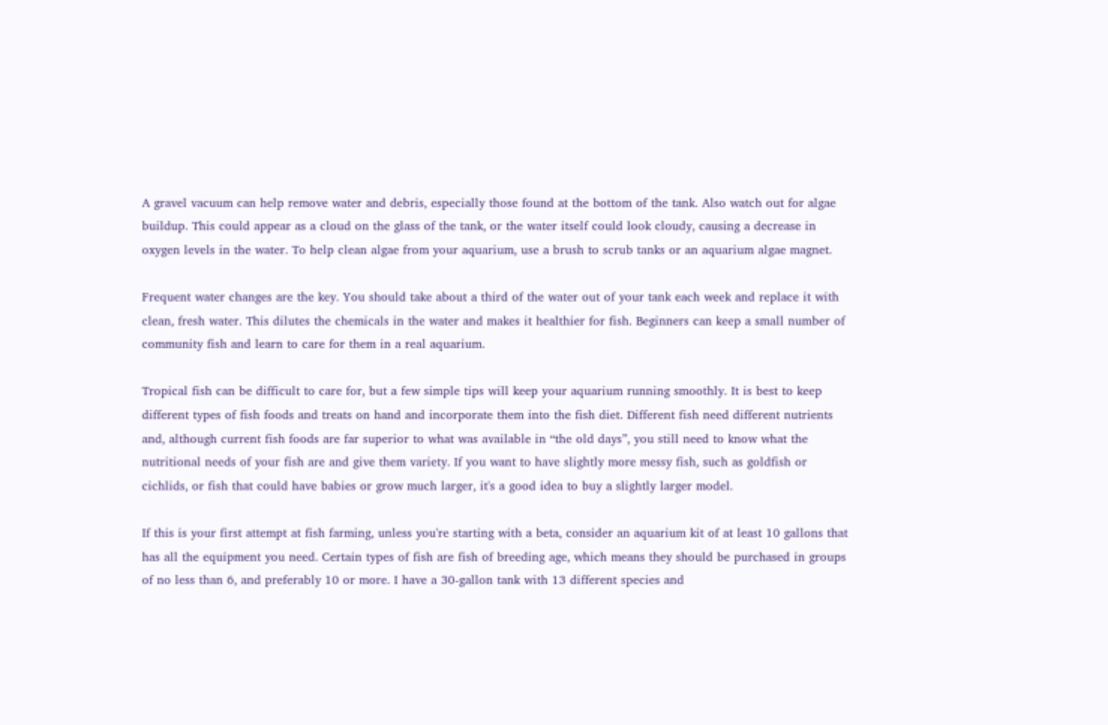A gravel vacuum can help remove water and debris, especially those found at the bottom of the tank. Also watch out for algae buildup. This could appear as a cloud on the glass of the tank, or the water itself could look cloudy, causing a decrease in oxygen levels in the water. To help clean algae from your aquarium, use a brush to scrub tanks or an aquarium algae magnet.

Frequent water changes are the key. You should take about a third of the water out of your tank each week and replace it with clean, fresh water. This dilutes the chemicals in the water and makes it healthier for fish. Beginners can keep a small number of community fish and learn to care for them in a real aquarium.

Tropical fish can be difficult to care for, but a few simple tips will keep your aquarium running smoothly. It is best to keep different types of fish foods and treats on hand and incorporate them into the fish diet. Different fish need different nutrients and, although current fish foods are far superior to what was available in “the old days”, you still need to know what the nutritional needs of your fish are and give them variety. If you want to have slightly more messy fish, such as goldfish or cichlids, or fish that could have babies or grow much larger, it's a good idea to buy a slightly larger model.

If this is your first attempt at fish farming, unless you're starting with a beta, consider an aquarium kit of at least 10 gallons that has all the equipment you need. Certain types of fish are fish of breeding age, which means they should be purchased in groups of no less than 6, and preferably 10 or more. I have a 30-gallon tank with 13 different species and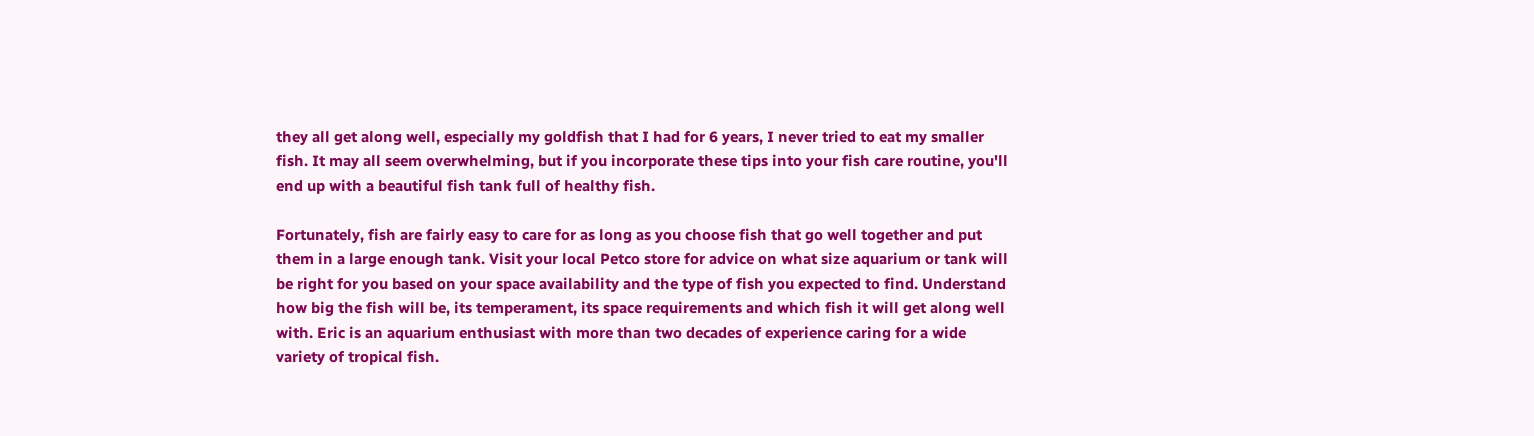they all get along well, especially my goldfish that I had for 6 years, I never tried to eat my smaller fish. It may all seem overwhelming, but if you incorporate these tips into your fish care routine, you'll end up with a beautiful fish tank full of healthy fish.

Fortunately, fish are fairly easy to care for as long as you choose fish that go well together and put them in a large enough tank. Visit your local Petco store for advice on what size aquarium or tank will be right for you based on your space availability and the type of fish you expected to find. Understand how big the fish will be, its temperament, its space requirements and which fish it will get along well with. Eric is an aquarium enthusiast with more than two decades of experience caring for a wide variety of tropical fish.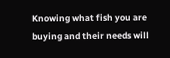Knowing what fish you are buying and their needs will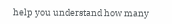help you understand how many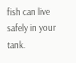fish can live safely in your tank.